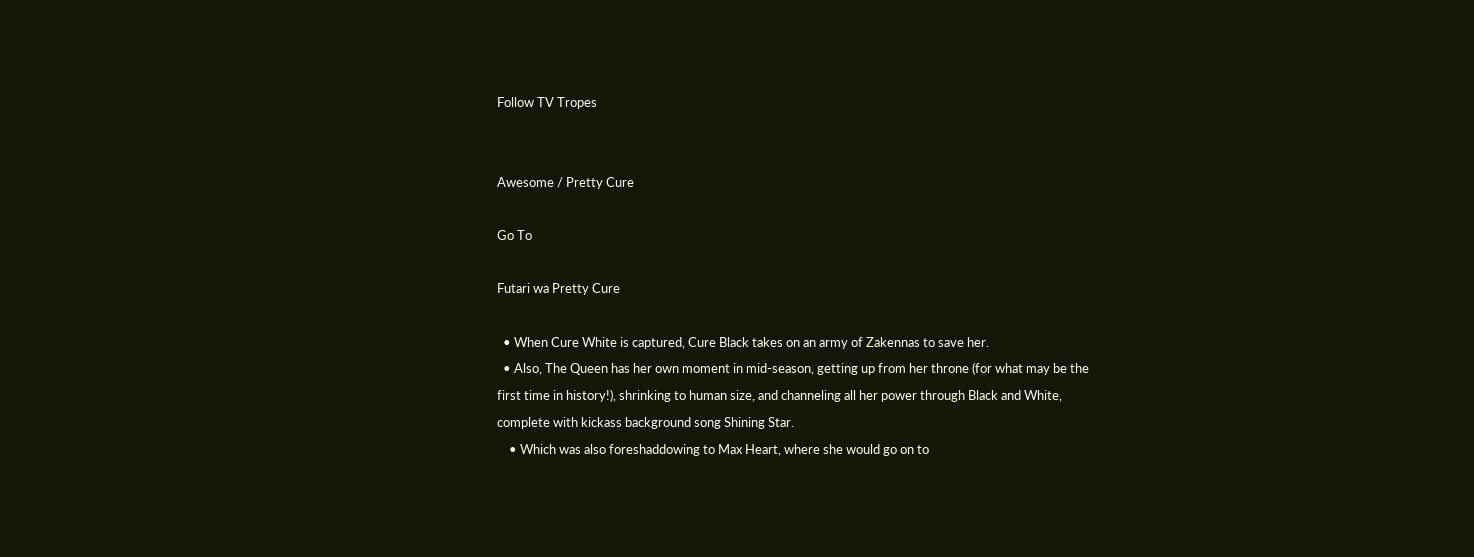Follow TV Tropes


Awesome / Pretty Cure

Go To

Futari wa Pretty Cure

  • When Cure White is captured, Cure Black takes on an army of Zakennas to save her.
  • Also, The Queen has her own moment in mid-season, getting up from her throne (for what may be the first time in history!), shrinking to human size, and channeling all her power through Black and White, complete with kickass background song Shining Star.
    • Which was also foreshaddowing to Max Heart, where she would go on to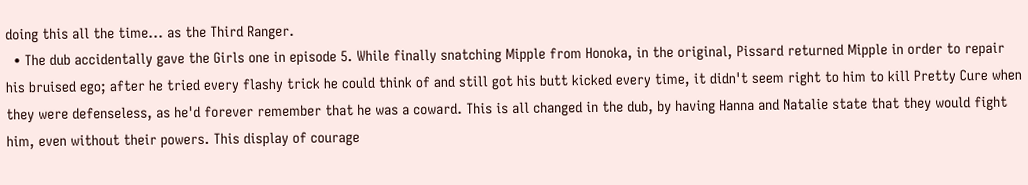doing this all the time... as the Third Ranger.
  • The dub accidentally gave the Girls one in episode 5. While finally snatching Mipple from Honoka, in the original, Pissard returned Mipple in order to repair his bruised ego; after he tried every flashy trick he could think of and still got his butt kicked every time, it didn't seem right to him to kill Pretty Cure when they were defenseless, as he'd forever remember that he was a coward. This is all changed in the dub, by having Hanna and Natalie state that they would fight him, even without their powers. This display of courage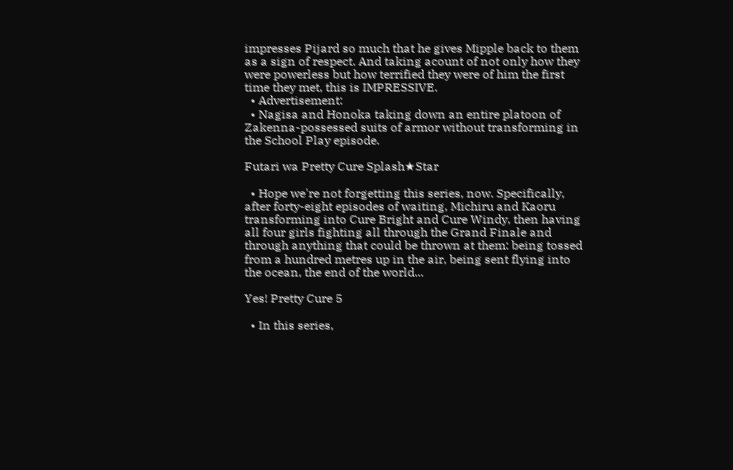impresses Pijard so much that he gives Mipple back to them as a sign of respect. And taking acount of not only how they were powerless but how terrified they were of him the first time they met, this is IMPRESSIVE.
  • Advertisement:
  • Nagisa and Honoka taking down an entire platoon of Zakenna-possessed suits of armor without transforming in the School Play episode.

Futari wa Pretty Cure Splash★Star

  • Hope we're not forgetting this series, now. Specifically, after forty-eight episodes of waiting, Michiru and Kaoru transforming into Cure Bright and Cure Windy, then having all four girls fighting all through the Grand Finale and through anything that could be thrown at them: being tossed from a hundred metres up in the air, being sent flying into the ocean, the end of the world...

Yes! Pretty Cure 5

  • In this series,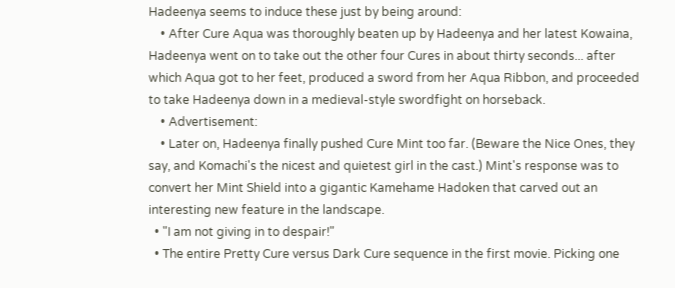Hadeenya seems to induce these just by being around:
    • After Cure Aqua was thoroughly beaten up by Hadeenya and her latest Kowaina, Hadeenya went on to take out the other four Cures in about thirty seconds... after which Aqua got to her feet, produced a sword from her Aqua Ribbon, and proceeded to take Hadeenya down in a medieval-style swordfight on horseback.
    • Advertisement:
    • Later on, Hadeenya finally pushed Cure Mint too far. (Beware the Nice Ones, they say, and Komachi's the nicest and quietest girl in the cast.) Mint's response was to convert her Mint Shield into a gigantic Kamehame Hadoken that carved out an interesting new feature in the landscape.
  • "I am not giving in to despair!"
  • The entire Pretty Cure versus Dark Cure sequence in the first movie. Picking one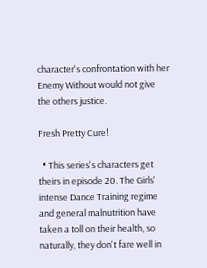character's confrontation with her Enemy Without would not give the others justice.

Fresh Pretty Cure!

  • This series's characters get theirs in episode 20. The Girls' intense Dance Training regime and general malnutrition have taken a toll on their health, so naturally, they don't fare well in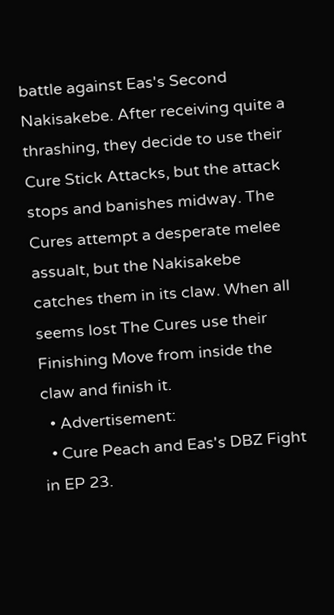battle against Eas's Second Nakisakebe. After receiving quite a thrashing, they decide to use their Cure Stick Attacks, but the attack stops and banishes midway. The Cures attempt a desperate melee assualt, but the Nakisakebe catches them in its claw. When all seems lost The Cures use their Finishing Move from inside the claw and finish it.
  • Advertisement:
  • Cure Peach and Eas's DBZ Fight in EP 23.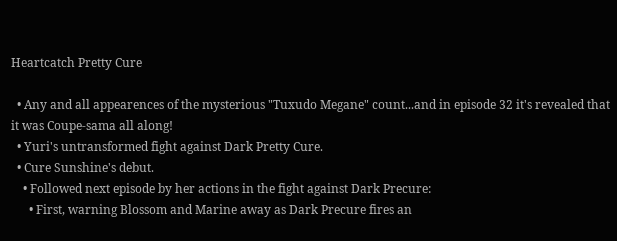Heartcatch Pretty Cure

  • Any and all appearences of the mysterious "Tuxudo Megane" count...and in episode 32 it's revealed that it was Coupe-sama all along!
  • Yuri's untransformed fight against Dark Pretty Cure.
  • Cure Sunshine's debut.
    • Followed next episode by her actions in the fight against Dark Precure:
      • First, warning Blossom and Marine away as Dark Precure fires an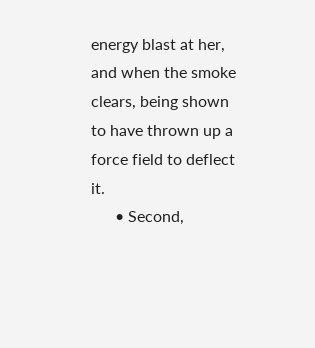energy blast at her, and when the smoke clears, being shown to have thrown up a force field to deflect it.
      • Second,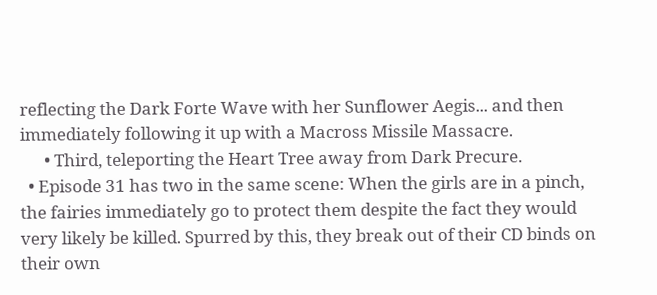reflecting the Dark Forte Wave with her Sunflower Aegis... and then immediately following it up with a Macross Missile Massacre.
      • Third, teleporting the Heart Tree away from Dark Precure.
  • Episode 31 has two in the same scene: When the girls are in a pinch, the fairies immediately go to protect them despite the fact they would very likely be killed. Spurred by this, they break out of their CD binds on their own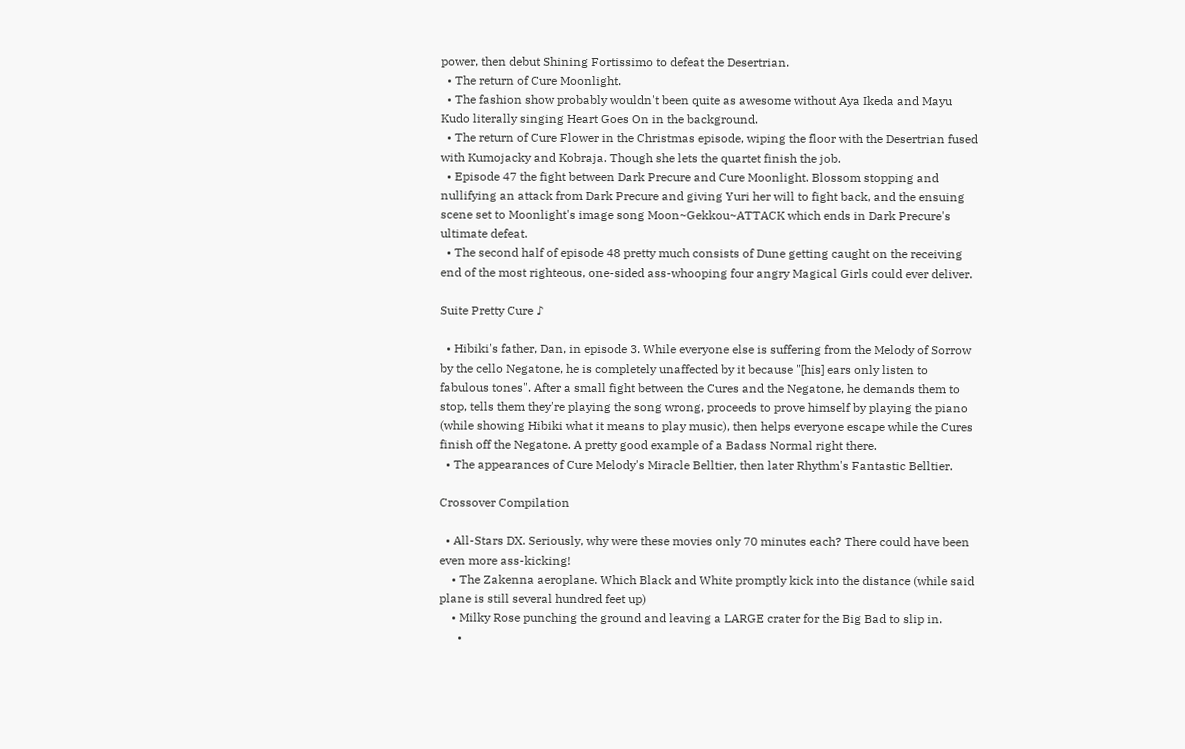power, then debut Shining Fortissimo to defeat the Desertrian.
  • The return of Cure Moonlight.
  • The fashion show probably wouldn't been quite as awesome without Aya Ikeda and Mayu Kudo literally singing Heart Goes On in the background.
  • The return of Cure Flower in the Christmas episode, wiping the floor with the Desertrian fused with Kumojacky and Kobraja. Though she lets the quartet finish the job.
  • Episode 47 the fight between Dark Precure and Cure Moonlight. Blossom stopping and nullifying an attack from Dark Precure and giving Yuri her will to fight back, and the ensuing scene set to Moonlight's image song Moon~Gekkou~ATTACK which ends in Dark Precure's ultimate defeat.
  • The second half of episode 48 pretty much consists of Dune getting caught on the receiving end of the most righteous, one-sided ass-whooping four angry Magical Girls could ever deliver.

Suite Pretty Cure ♪

  • Hibiki's father, Dan, in episode 3. While everyone else is suffering from the Melody of Sorrow by the cello Negatone, he is completely unaffected by it because "[his] ears only listen to fabulous tones". After a small fight between the Cures and the Negatone, he demands them to stop, tells them they're playing the song wrong, proceeds to prove himself by playing the piano (while showing Hibiki what it means to play music), then helps everyone escape while the Cures finish off the Negatone. A pretty good example of a Badass Normal right there.
  • The appearances of Cure Melody's Miracle Belltier, then later Rhythm's Fantastic Belltier.

Crossover Compilation

  • All-Stars DX. Seriously, why were these movies only 70 minutes each? There could have been even more ass-kicking!
    • The Zakenna aeroplane. Which Black and White promptly kick into the distance (while said plane is still several hundred feet up)
    • Milky Rose punching the ground and leaving a LARGE crater for the Big Bad to slip in.
      •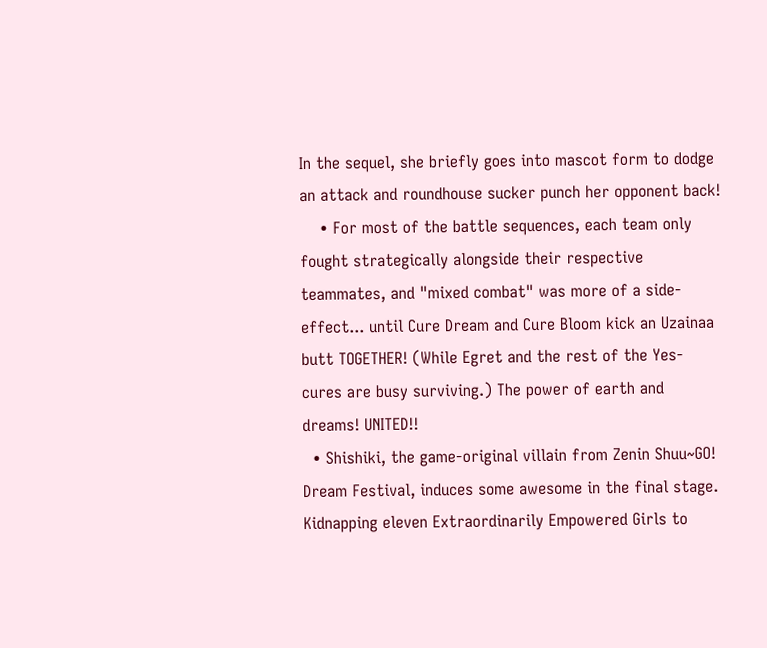In the sequel, she briefly goes into mascot form to dodge an attack and roundhouse sucker punch her opponent back!
    • For most of the battle sequences, each team only fought strategically alongside their respective teammates, and "mixed combat" was more of a side-effect... until Cure Dream and Cure Bloom kick an Uzainaa butt TOGETHER! (While Egret and the rest of the Yes-cures are busy surviving.) The power of earth and dreams! UNITED!!
  • Shishiki, the game-original villain from Zenin Shuu~GO! Dream Festival, induces some awesome in the final stage. Kidnapping eleven Extraordinarily Empowered Girls to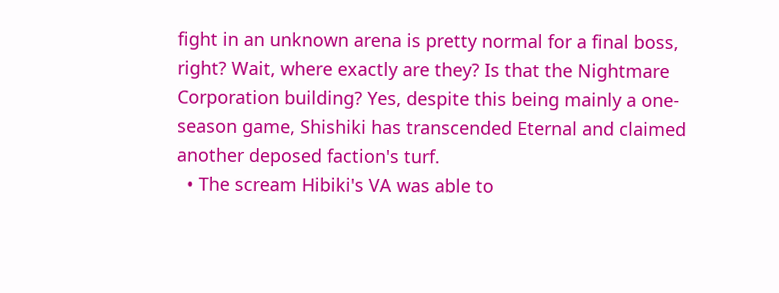fight in an unknown arena is pretty normal for a final boss, right? Wait, where exactly are they? Is that the Nightmare Corporation building? Yes, despite this being mainly a one-season game, Shishiki has transcended Eternal and claimed another deposed faction's turf.
  • The scream Hibiki's VA was able to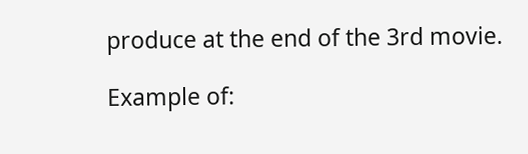produce at the end of the 3rd movie.

Example of: